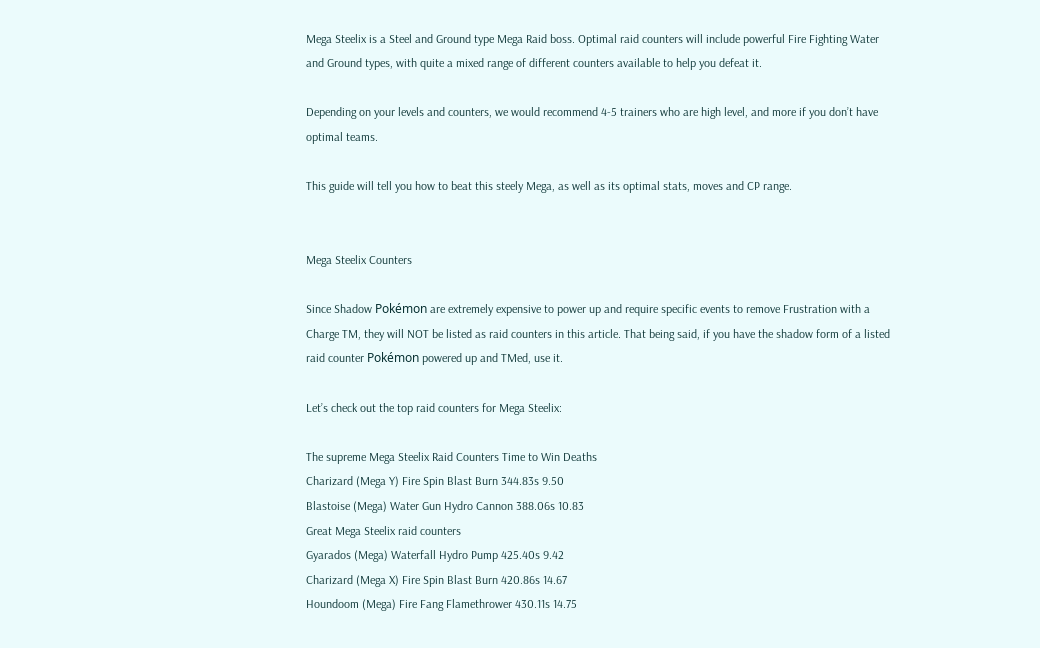Mega Steelix is a Steel and Ground type Mega Raid boss. Optimal raid counters will include powerful Fire Fighting Water and Ground types, with quite a mixed range of different counters available to help you defeat it.

Depending on your levels and counters, we would recommend 4-5 trainers who are high level, and more if you don’t have optimal teams.

This guide will tell you how to beat this steely Mega, as well as its optimal stats, moves and CP range.


Mega Steelix Counters

Since Shadow Pokémon are extremely expensive to power up and require specific events to remove Frustration with a Charge TM, they will NOT be listed as raid counters in this article. That being said, if you have the shadow form of a listed raid counter Pokémon powered up and TMed, use it.

Let’s check out the top raid counters for Mega Steelix:

The supreme Mega Steelix Raid Counters Time to Win Deaths
Charizard (Mega Y) Fire Spin Blast Burn 344.83s 9.50
Blastoise (Mega) Water Gun Hydro Cannon 388.06s 10.83
Great Mega Steelix raid counters
Gyarados (Mega) Waterfall Hydro Pump 425.40s 9.42
Charizard (Mega X) Fire Spin Blast Burn 420.86s 14.67
Houndoom (Mega) Fire Fang Flamethrower 430.11s 14.75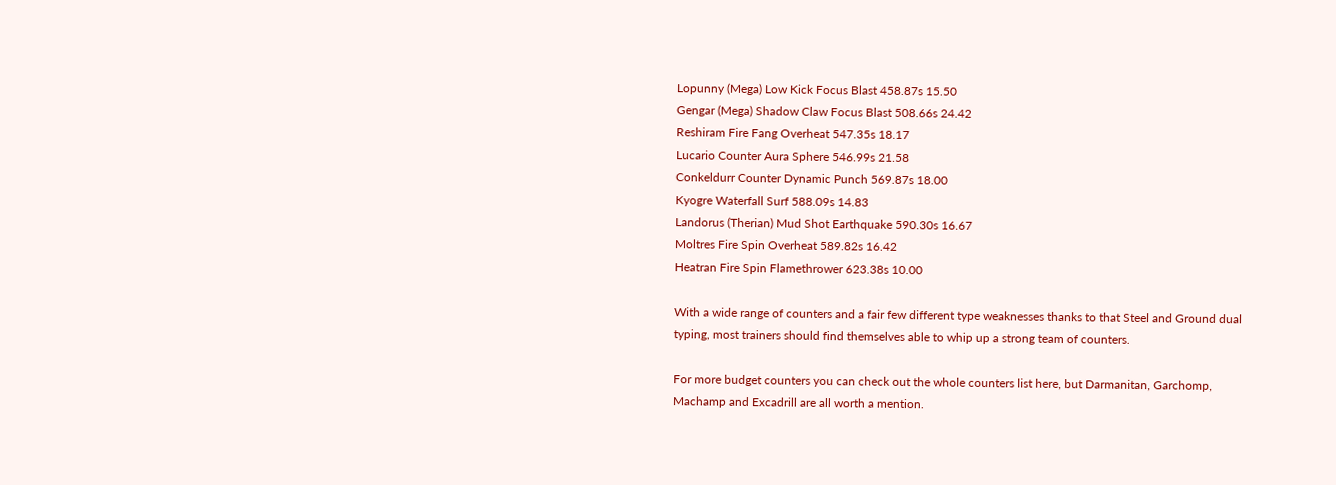Lopunny (Mega) Low Kick Focus Blast 458.87s 15.50
Gengar (Mega) Shadow Claw Focus Blast 508.66s 24.42
Reshiram Fire Fang Overheat 547.35s 18.17
Lucario Counter Aura Sphere 546.99s 21.58
Conkeldurr Counter Dynamic Punch 569.87s 18.00
Kyogre Waterfall Surf 588.09s 14.83
Landorus (Therian) Mud Shot Earthquake 590.30s 16.67
Moltres Fire Spin Overheat 589.82s 16.42
Heatran Fire Spin Flamethrower 623.38s 10.00

With a wide range of counters and a fair few different type weaknesses thanks to that Steel and Ground dual typing, most trainers should find themselves able to whip up a strong team of counters.

For more budget counters you can check out the whole counters list here, but Darmanitan, Garchomp, Machamp and Excadrill are all worth a mention.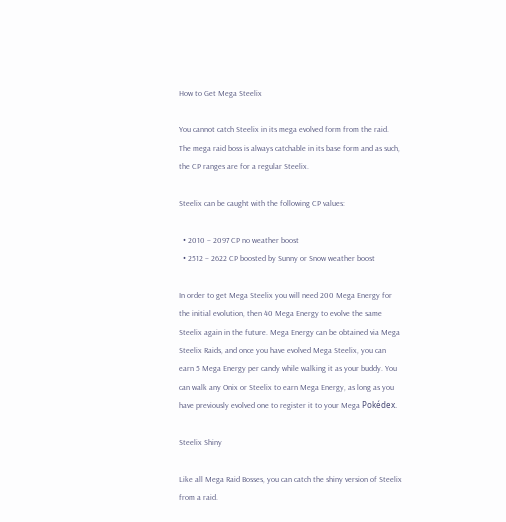How to Get Mega Steelix

You cannot catch Steelix in its mega evolved form from the raid. The mega raid boss is always catchable in its base form and as such, the CP ranges are for a regular Steelix.

Steelix can be caught with the following CP values:

  • 2010 – 2097 CP no weather boost
  • 2512 – 2622 CP boosted by Sunny or Snow weather boost

In order to get Mega Steelix you will need 200 Mega Energy for the initial evolution, then 40 Mega Energy to evolve the same Steelix again in the future. Mega Energy can be obtained via Mega Steelix Raids, and once you have evolved Mega Steelix, you can earn 5 Mega Energy per candy while walking it as your buddy. You can walk any Onix or Steelix to earn Mega Energy, as long as you have previously evolved one to register it to your Mega Pokédex.

Steelix Shiny

Like all Mega Raid Bosses, you can catch the shiny version of Steelix from a raid.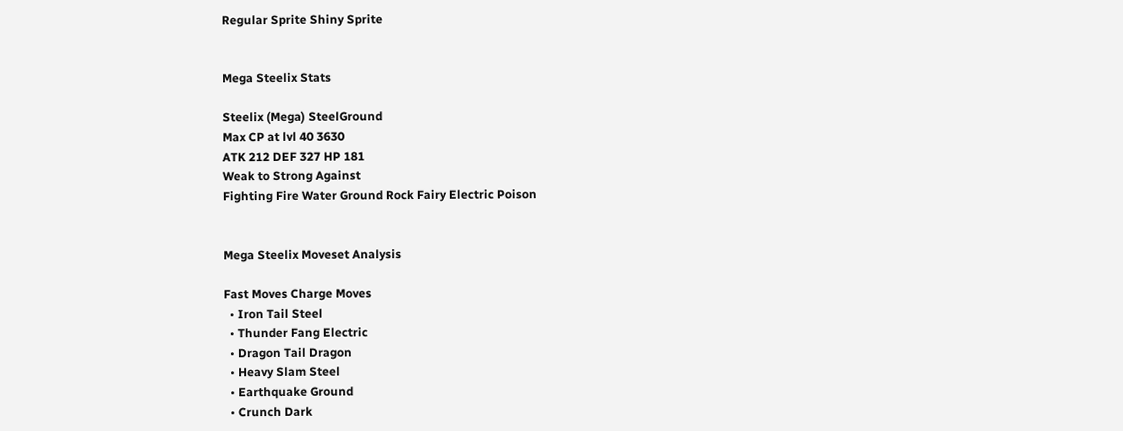Regular Sprite Shiny Sprite


Mega Steelix Stats

Steelix (Mega) SteelGround
Max CP at lvl 40 3630
ATK 212 DEF 327 HP 181
Weak to Strong Against
Fighting Fire Water Ground Rock Fairy Electric Poison


Mega Steelix Moveset Analysis

Fast Moves Charge Moves
  • Iron Tail Steel
  • Thunder Fang Electric
  • Dragon Tail Dragon
  • Heavy Slam Steel
  • Earthquake Ground
  • Crunch Dark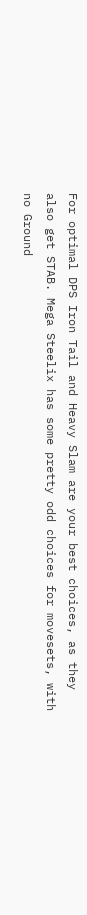For optimal DPS Iron Tail and Heavy Slam are your best choices, as they also get STAB. Mega Steelix has some pretty odd choices for movesets, with no Ground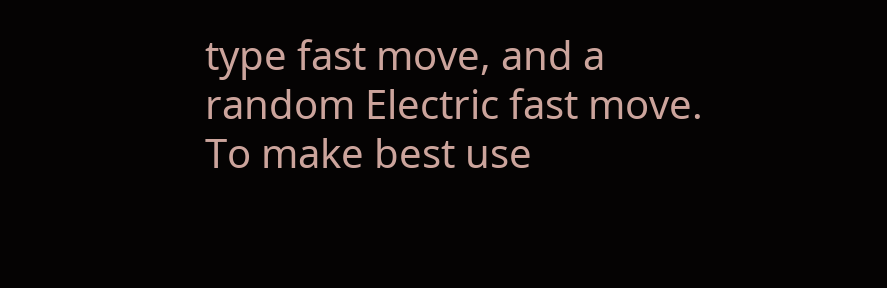type fast move, and a random Electric fast move. To make best use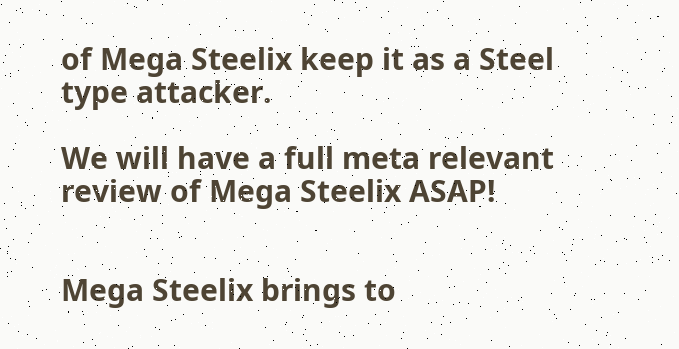of Mega Steelix keep it as a Steel type attacker.

We will have a full meta relevant review of Mega Steelix ASAP!


Mega Steelix brings to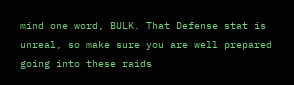mind one word, BULK. That Defense stat is unreal, so make sure you are well prepared going into these raids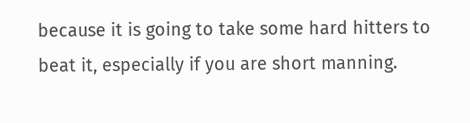because it is going to take some hard hitters to beat it, especially if you are short manning.